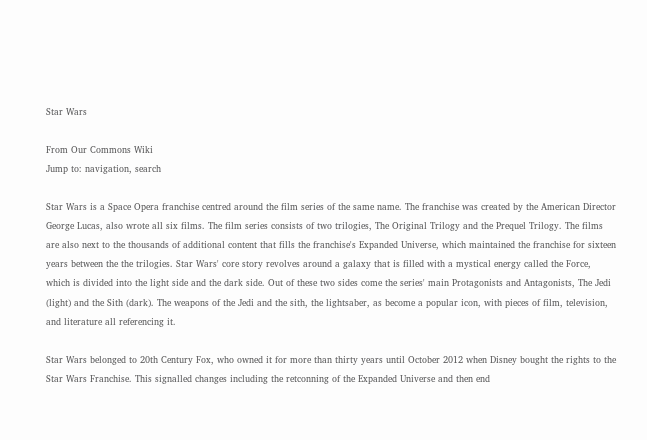Star Wars

From Our Commons Wiki
Jump to: navigation, search

Star Wars is a Space Opera franchise centred around the film series of the same name. The franchise was created by the American Director George Lucas, also wrote all six films. The film series consists of two trilogies, The Original Trilogy and the Prequel Trilogy. The films are also next to the thousands of additional content that fills the franchise's Expanded Universe, which maintained the franchise for sixteen years between the the trilogies. Star Wars' core story revolves around a galaxy that is filled with a mystical energy called the Force, which is divided into the light side and the dark side. Out of these two sides come the series' main Protagonists and Antagonists, The Jedi (light) and the Sith (dark). The weapons of the Jedi and the sith, the lightsaber, as become a popular icon, with pieces of film, television, and literature all referencing it.

Star Wars belonged to 20th Century Fox, who owned it for more than thirty years until October 2012 when Disney bought the rights to the Star Wars Franchise. This signalled changes including the retconning of the Expanded Universe and then end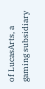of LucasArts, a gaming subsidiary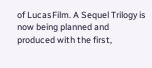of LucasFilm. A Sequel Trilogy is now being planned and produced with the first,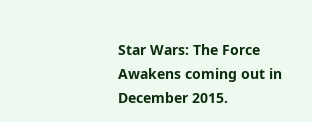Star Wars: The Force Awakens coming out in December 2015.